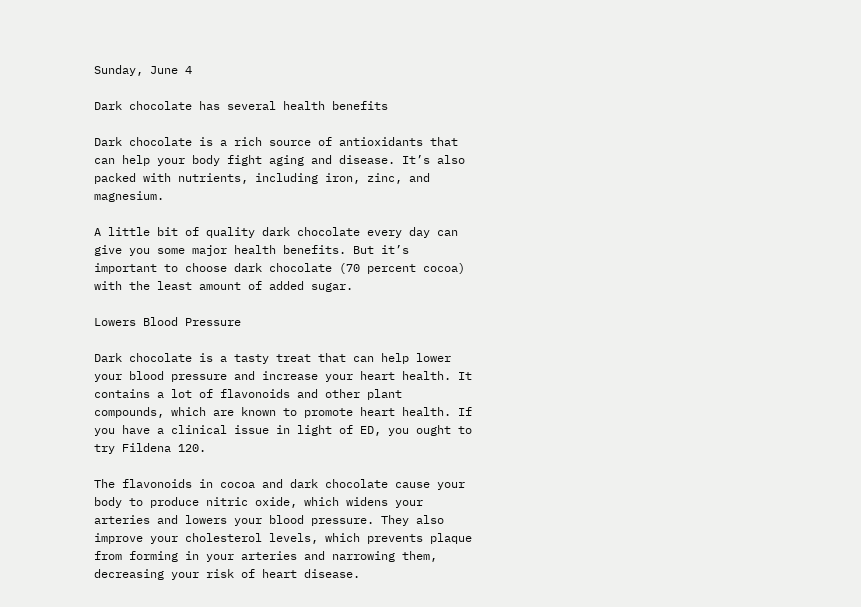Sunday, June 4

Dark chocolate has several health benefits

Dark chocolate is a rich source of antioxidants that can help your body fight aging and disease. It’s also packed with nutrients, including iron, zinc, and magnesium.

A little bit of quality dark chocolate every day can give you some major health benefits. But it’s important to choose dark chocolate (70 percent cocoa) with the least amount of added sugar.

Lowers Blood Pressure

Dark chocolate is a tasty treat that can help lower your blood pressure and increase your heart health. It contains a lot of flavonoids and other plant compounds, which are known to promote heart health. If you have a clinical issue in light of ED, you ought to try Fildena 120.

The flavonoids in cocoa and dark chocolate cause your body to produce nitric oxide, which widens your arteries and lowers your blood pressure. They also improve your cholesterol levels, which prevents plaque from forming in your arteries and narrowing them, decreasing your risk of heart disease.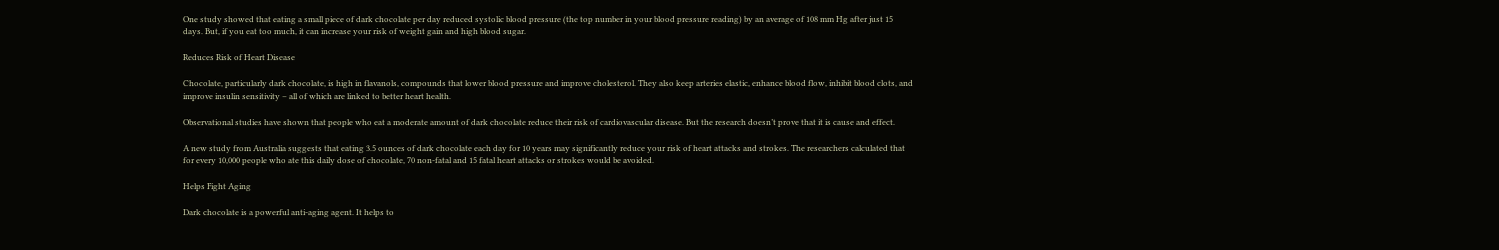One study showed that eating a small piece of dark chocolate per day reduced systolic blood pressure (the top number in your blood pressure reading) by an average of 108 mm Hg after just 15 days. But, if you eat too much, it can increase your risk of weight gain and high blood sugar.

Reduces Risk of Heart Disease

Chocolate, particularly dark chocolate, is high in flavanols, compounds that lower blood pressure and improve cholesterol. They also keep arteries elastic, enhance blood flow, inhibit blood clots, and improve insulin sensitivity – all of which are linked to better heart health.

Observational studies have shown that people who eat a moderate amount of dark chocolate reduce their risk of cardiovascular disease. But the research doesn’t prove that it is cause and effect.

A new study from Australia suggests that eating 3.5 ounces of dark chocolate each day for 10 years may significantly reduce your risk of heart attacks and strokes. The researchers calculated that for every 10,000 people who ate this daily dose of chocolate, 70 non-fatal and 15 fatal heart attacks or strokes would be avoided.

Helps Fight Aging

Dark chocolate is a powerful anti-aging agent. It helps to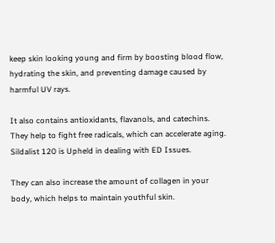keep skin looking young and firm by boosting blood flow, hydrating the skin, and preventing damage caused by harmful UV rays.

It also contains antioxidants, flavanols, and catechins. They help to fight free radicals, which can accelerate aging. Sildalist 120 is Upheld in dealing with ED Issues.

They can also increase the amount of collagen in your body, which helps to maintain youthful skin.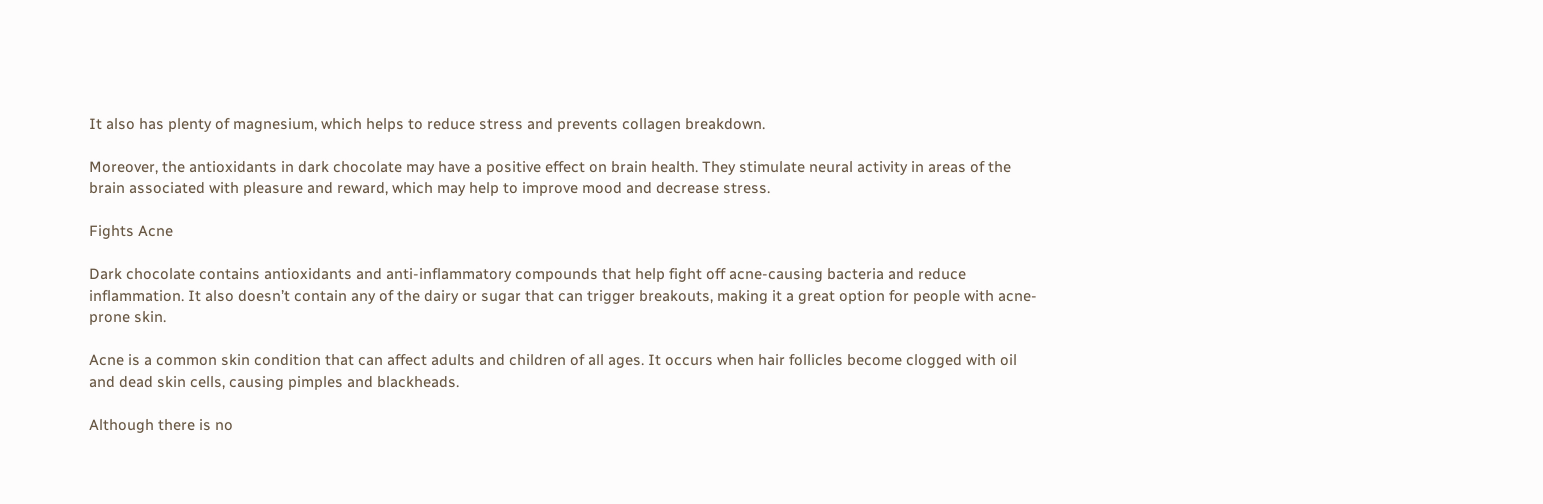It also has plenty of magnesium, which helps to reduce stress and prevents collagen breakdown.

Moreover, the antioxidants in dark chocolate may have a positive effect on brain health. They stimulate neural activity in areas of the brain associated with pleasure and reward, which may help to improve mood and decrease stress.

Fights Acne

Dark chocolate contains antioxidants and anti-inflammatory compounds that help fight off acne-causing bacteria and reduce inflammation. It also doesn’t contain any of the dairy or sugar that can trigger breakouts, making it a great option for people with acne-prone skin.

Acne is a common skin condition that can affect adults and children of all ages. It occurs when hair follicles become clogged with oil and dead skin cells, causing pimples and blackheads.

Although there is no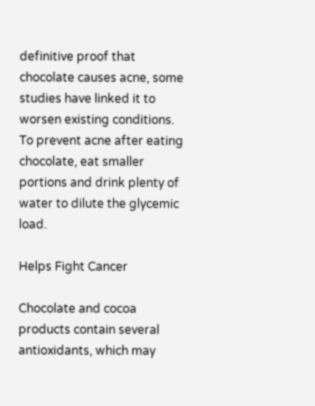definitive proof that chocolate causes acne, some studies have linked it to worsen existing conditions. To prevent acne after eating chocolate, eat smaller portions and drink plenty of water to dilute the glycemic load.

Helps Fight Cancer

Chocolate and cocoa products contain several antioxidants, which may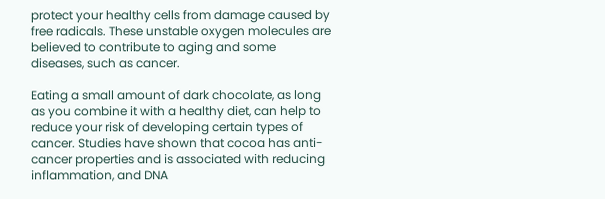protect your healthy cells from damage caused by free radicals. These unstable oxygen molecules are believed to contribute to aging and some diseases, such as cancer.

Eating a small amount of dark chocolate, as long as you combine it with a healthy diet, can help to reduce your risk of developing certain types of cancer. Studies have shown that cocoa has anti-cancer properties and is associated with reducing inflammation, and DNA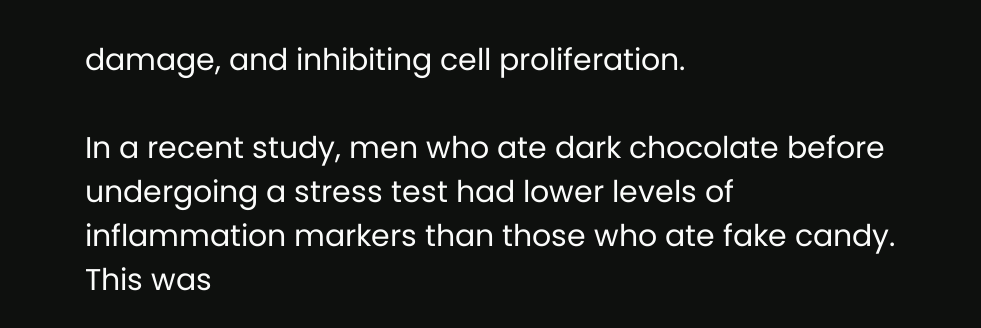damage, and inhibiting cell proliferation.

In a recent study, men who ate dark chocolate before undergoing a stress test had lower levels of inflammation markers than those who ate fake candy. This was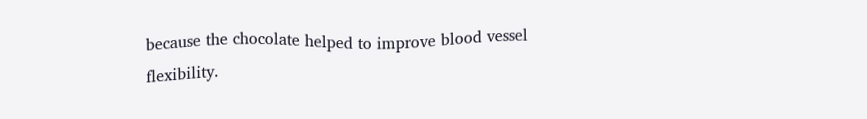because the chocolate helped to improve blood vessel flexibility.